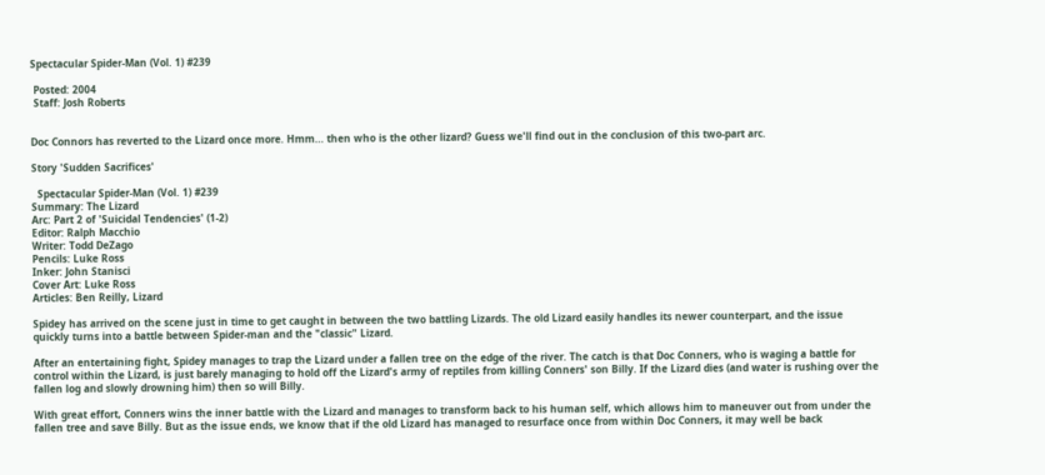Spectacular Spider-Man (Vol. 1) #239

 Posted: 2004
 Staff: Josh Roberts


Doc Connors has reverted to the Lizard once more. Hmm... then who is the other lizard? Guess we'll find out in the conclusion of this two-part arc.

Story 'Sudden Sacrifices'

  Spectacular Spider-Man (Vol. 1) #239
Summary: The Lizard
Arc: Part 2 of 'Suicidal Tendencies' (1-2)
Editor: Ralph Macchio
Writer: Todd DeZago
Pencils: Luke Ross
Inker: John Stanisci
Cover Art: Luke Ross
Articles: Ben Reilly, Lizard

Spidey has arrived on the scene just in time to get caught in between the two battling Lizards. The old Lizard easily handles its newer counterpart, and the issue quickly turns into a battle between Spider-man and the "classic" Lizard.

After an entertaining fight, Spidey manages to trap the Lizard under a fallen tree on the edge of the river. The catch is that Doc Conners, who is waging a battle for control within the Lizard, is just barely managing to hold off the Lizard's army of reptiles from killing Conners' son Billy. If the Lizard dies (and water is rushing over the fallen log and slowly drowning him) then so will Billy.

With great effort, Conners wins the inner battle with the Lizard and manages to transform back to his human self, which allows him to maneuver out from under the fallen tree and save Billy. But as the issue ends, we know that if the old Lizard has managed to resurface once from within Doc Conners, it may well be back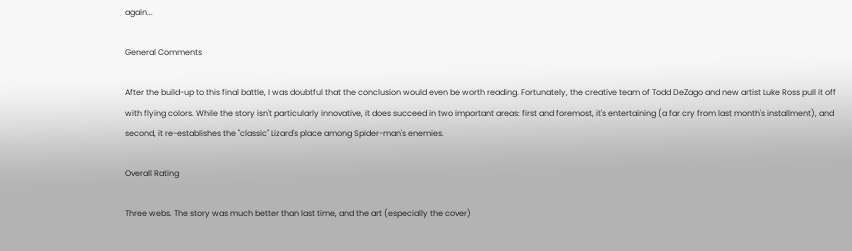again...

General Comments

After the build-up to this final battle, I was doubtful that the conclusion would even be worth reading. Fortunately, the creative team of Todd DeZago and new artist Luke Ross pull it off with flying colors. While the story isn't particularly innovative, it does succeed in two important areas: first and foremost, it's entertaining (a far cry from last month's installment), and second, it re-establishes the "classic" Lizard's place among Spider-man's enemies.

Overall Rating

Three webs. The story was much better than last time, and the art (especially the cover)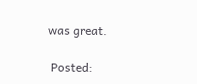was great.

 Posted: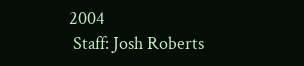2004
 Staff: Josh Roberts